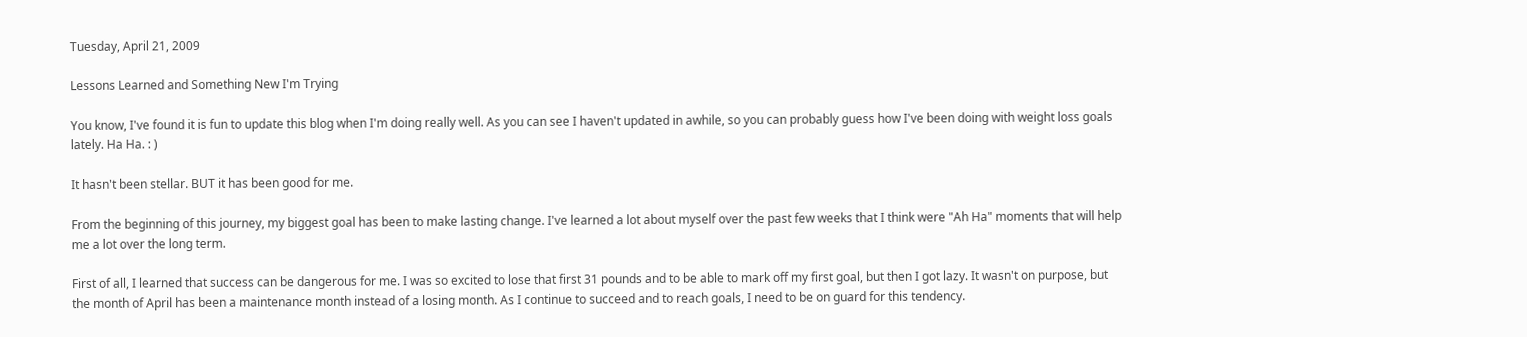Tuesday, April 21, 2009

Lessons Learned and Something New I'm Trying

You know, I've found it is fun to update this blog when I'm doing really well. As you can see I haven't updated in awhile, so you can probably guess how I've been doing with weight loss goals lately. Ha Ha. : )

It hasn't been stellar. BUT it has been good for me.

From the beginning of this journey, my biggest goal has been to make lasting change. I've learned a lot about myself over the past few weeks that I think were "Ah Ha" moments that will help me a lot over the long term.

First of all, I learned that success can be dangerous for me. I was so excited to lose that first 31 pounds and to be able to mark off my first goal, but then I got lazy. It wasn't on purpose, but the month of April has been a maintenance month instead of a losing month. As I continue to succeed and to reach goals, I need to be on guard for this tendency.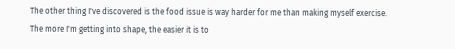The other thing I've discovered is the food issue is way harder for me than making myself exercise. The more I'm getting into shape, the easier it is to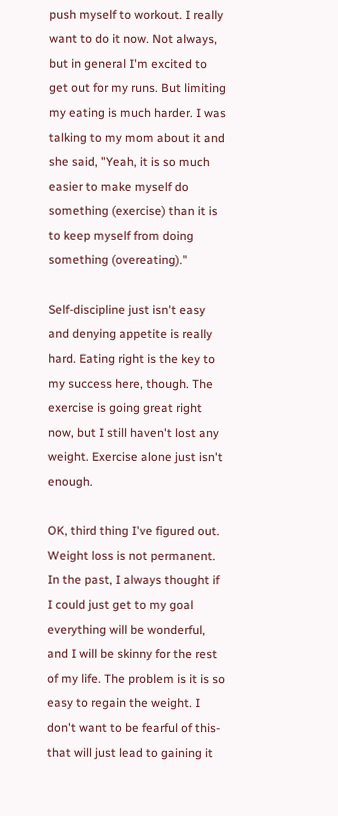push myself to workout. I really want to do it now. Not always, but in general I'm excited to get out for my runs. But limiting my eating is much harder. I was talking to my mom about it and she said, "Yeah, it is so much easier to make myself do something (exercise) than it is to keep myself from doing something (overeating)."

Self-discipline just isn't easy and denying appetite is really hard. Eating right is the key to my success here, though. The exercise is going great right now, but I still haven't lost any weight. Exercise alone just isn't enough.

OK, third thing I've figured out. Weight loss is not permanent. In the past, I always thought if I could just get to my goal everything will be wonderful, and I will be skinny for the rest of my life. The problem is it is so easy to regain the weight. I don't want to be fearful of this- that will just lead to gaining it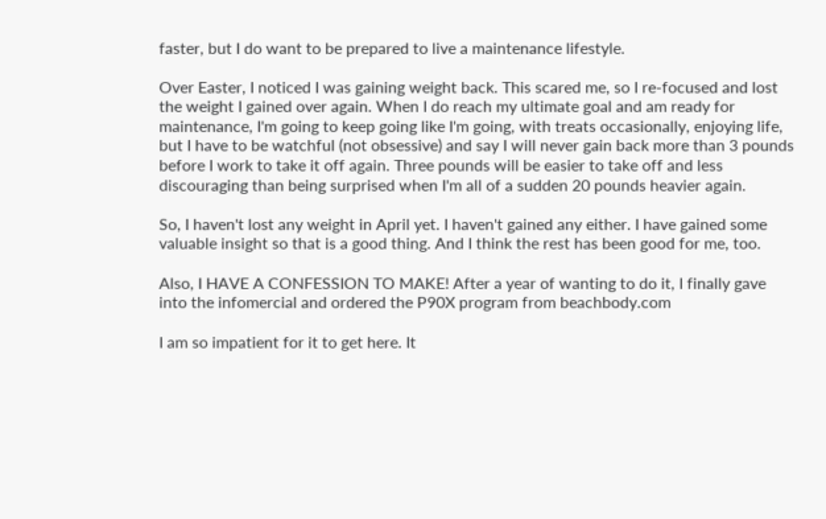faster, but I do want to be prepared to live a maintenance lifestyle.

Over Easter, I noticed I was gaining weight back. This scared me, so I re-focused and lost the weight I gained over again. When I do reach my ultimate goal and am ready for maintenance, I'm going to keep going like I'm going, with treats occasionally, enjoying life, but I have to be watchful (not obsessive) and say I will never gain back more than 3 pounds before I work to take it off again. Three pounds will be easier to take off and less discouraging than being surprised when I'm all of a sudden 20 pounds heavier again.

So, I haven't lost any weight in April yet. I haven't gained any either. I have gained some valuable insight so that is a good thing. And I think the rest has been good for me, too.

Also, I HAVE A CONFESSION TO MAKE! After a year of wanting to do it, I finally gave into the infomercial and ordered the P90X program from beachbody.com

I am so impatient for it to get here. It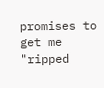promises to get me "ripped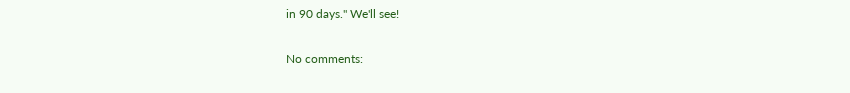in 90 days." We'll see!

No comments: